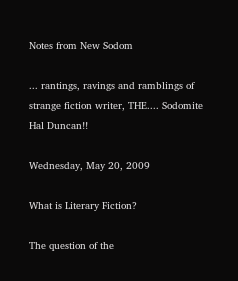Notes from New Sodom

... rantings, ravings and ramblings of strange fiction writer, THE.... Sodomite Hal Duncan!!

Wednesday, May 20, 2009

What is Literary Fiction?

The question of the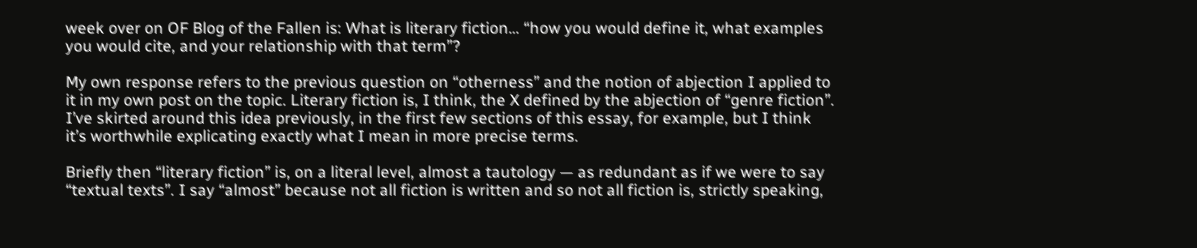week over on OF Blog of the Fallen is: What is literary fiction… “how you would define it, what examples you would cite, and your relationship with that term”?

My own response refers to the previous question on “otherness” and the notion of abjection I applied to it in my own post on the topic. Literary fiction is, I think, the X defined by the abjection of “genre fiction”. I’ve skirted around this idea previously, in the first few sections of this essay, for example, but I think it’s worthwhile explicating exactly what I mean in more precise terms.

Briefly then “literary fiction” is, on a literal level, almost a tautology — as redundant as if we were to say “textual texts”. I say “almost” because not all fiction is written and so not all fiction is, strictly speaking,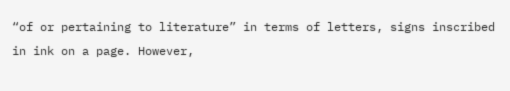“of or pertaining to literature” in terms of letters, signs inscribed in ink on a page. However,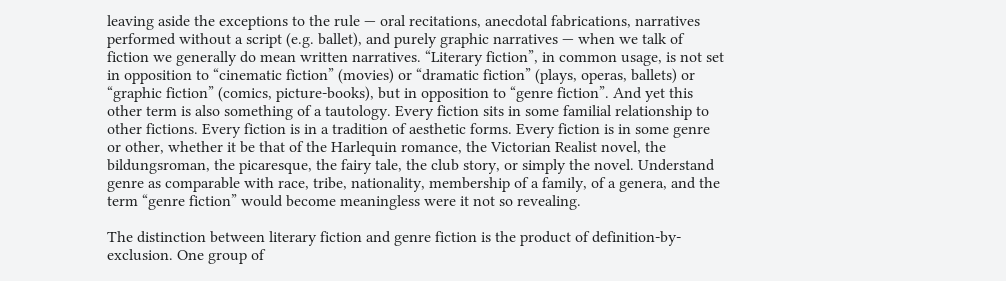leaving aside the exceptions to the rule — oral recitations, anecdotal fabrications, narratives performed without a script (e.g. ballet), and purely graphic narratives — when we talk of fiction we generally do mean written narratives. “Literary fiction”, in common usage, is not set in opposition to “cinematic fiction” (movies) or “dramatic fiction” (plays, operas, ballets) or “graphic fiction” (comics, picture-books), but in opposition to “genre fiction”. And yet this other term is also something of a tautology. Every fiction sits in some familial relationship to other fictions. Every fiction is in a tradition of aesthetic forms. Every fiction is in some genre or other, whether it be that of the Harlequin romance, the Victorian Realist novel, the bildungsroman, the picaresque, the fairy tale, the club story, or simply the novel. Understand genre as comparable with race, tribe, nationality, membership of a family, of a genera, and the term “genre fiction” would become meaningless were it not so revealing.

The distinction between literary fiction and genre fiction is the product of definition-by-exclusion. One group of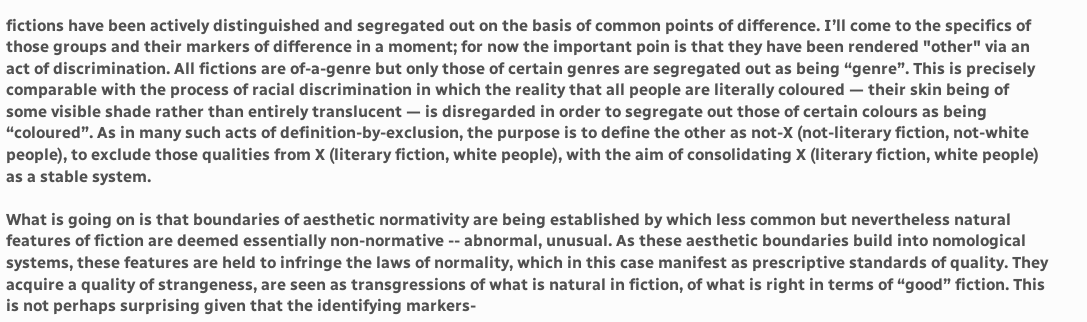fictions have been actively distinguished and segregated out on the basis of common points of difference. I’ll come to the specifics of those groups and their markers of difference in a moment; for now the important poin is that they have been rendered "other" via an act of discrimination. All fictions are of-a-genre but only those of certain genres are segregated out as being “genre”. This is precisely comparable with the process of racial discrimination in which the reality that all people are literally coloured — their skin being of some visible shade rather than entirely translucent — is disregarded in order to segregate out those of certain colours as being “coloured”. As in many such acts of definition-by-exclusion, the purpose is to define the other as not-X (not-literary fiction, not-white people), to exclude those qualities from X (literary fiction, white people), with the aim of consolidating X (literary fiction, white people) as a stable system.

What is going on is that boundaries of aesthetic normativity are being established by which less common but nevertheless natural features of fiction are deemed essentially non-normative -- abnormal, unusual. As these aesthetic boundaries build into nomological systems, these features are held to infringe the laws of normality, which in this case manifest as prescriptive standards of quality. They acquire a quality of strangeness, are seen as transgressions of what is natural in fiction, of what is right in terms of “good” fiction. This is not perhaps surprising given that the identifying markers-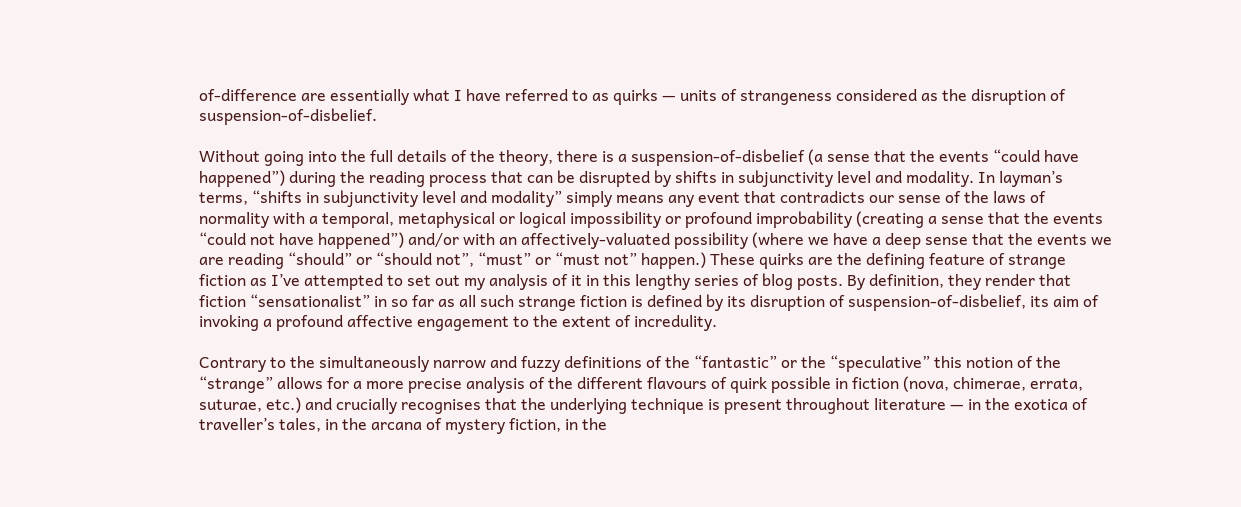of-difference are essentially what I have referred to as quirks — units of strangeness considered as the disruption of suspension-of-disbelief.

Without going into the full details of the theory, there is a suspension-of-disbelief (a sense that the events “could have happened”) during the reading process that can be disrupted by shifts in subjunctivity level and modality. In layman’s terms, “shifts in subjunctivity level and modality” simply means any event that contradicts our sense of the laws of normality with a temporal, metaphysical or logical impossibility or profound improbability (creating a sense that the events “could not have happened”) and/or with an affectively-valuated possibility (where we have a deep sense that the events we are reading “should” or “should not”, “must” or “must not” happen.) These quirks are the defining feature of strange fiction as I’ve attempted to set out my analysis of it in this lengthy series of blog posts. By definition, they render that fiction “sensationalist” in so far as all such strange fiction is defined by its disruption of suspension-of-disbelief, its aim of invoking a profound affective engagement to the extent of incredulity.

Contrary to the simultaneously narrow and fuzzy definitions of the “fantastic” or the “speculative” this notion of the “strange” allows for a more precise analysis of the different flavours of quirk possible in fiction (nova, chimerae, errata, suturae, etc.) and crucially recognises that the underlying technique is present throughout literature — in the exotica of traveller’s tales, in the arcana of mystery fiction, in the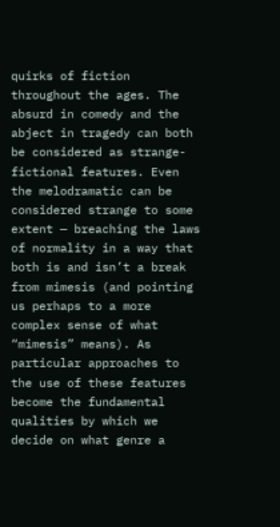quirks of fiction throughout the ages. The absurd in comedy and the abject in tragedy can both be considered as strange-fictional features. Even the melodramatic can be considered strange to some extent — breaching the laws of normality in a way that both is and isn’t a break from mimesis (and pointing us perhaps to a more complex sense of what “mimesis” means). As particular approaches to the use of these features become the fundamental qualities by which we decide on what genre a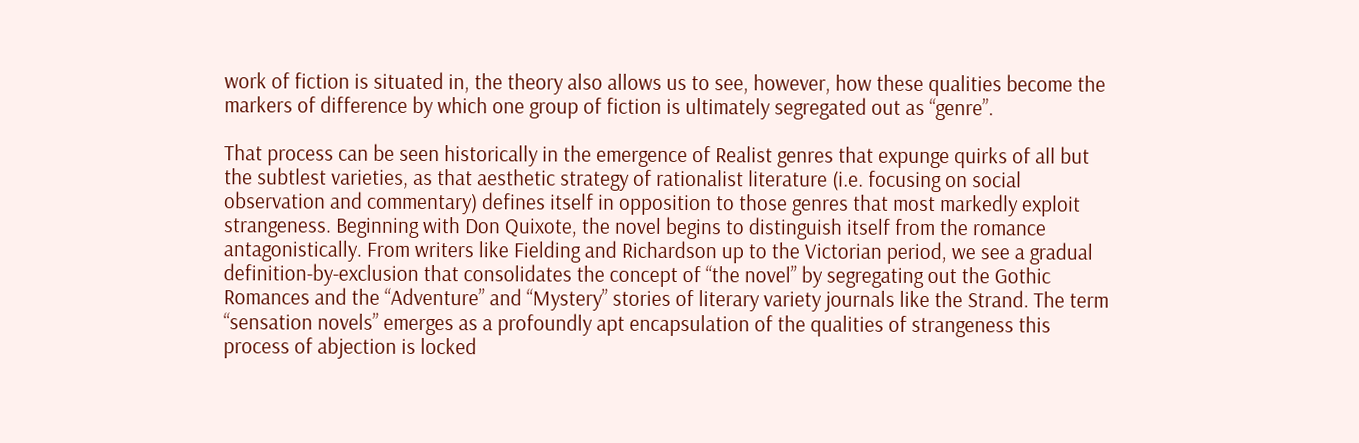work of fiction is situated in, the theory also allows us to see, however, how these qualities become the markers of difference by which one group of fiction is ultimately segregated out as “genre”.

That process can be seen historically in the emergence of Realist genres that expunge quirks of all but the subtlest varieties, as that aesthetic strategy of rationalist literature (i.e. focusing on social observation and commentary) defines itself in opposition to those genres that most markedly exploit strangeness. Beginning with Don Quixote, the novel begins to distinguish itself from the romance antagonistically. From writers like Fielding and Richardson up to the Victorian period, we see a gradual definition-by-exclusion that consolidates the concept of “the novel” by segregating out the Gothic Romances and the “Adventure” and “Mystery” stories of literary variety journals like the Strand. The term “sensation novels” emerges as a profoundly apt encapsulation of the qualities of strangeness this process of abjection is locked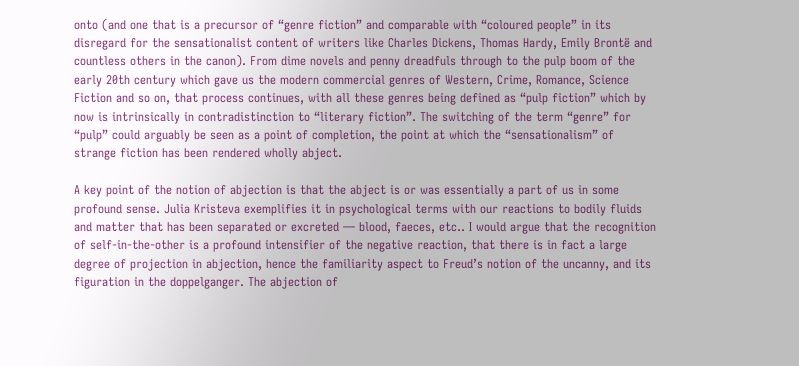onto (and one that is a precursor of “genre fiction” and comparable with “coloured people” in its disregard for the sensationalist content of writers like Charles Dickens, Thomas Hardy, Emily Brontë and countless others in the canon). From dime novels and penny dreadfuls through to the pulp boom of the early 20th century which gave us the modern commercial genres of Western, Crime, Romance, Science Fiction and so on, that process continues, with all these genres being defined as “pulp fiction” which by now is intrinsically in contradistinction to “literary fiction”. The switching of the term “genre” for “pulp” could arguably be seen as a point of completion, the point at which the “sensationalism” of strange fiction has been rendered wholly abject.

A key point of the notion of abjection is that the abject is or was essentially a part of us in some profound sense. Julia Kristeva exemplifies it in psychological terms with our reactions to bodily fluids and matter that has been separated or excreted — blood, faeces, etc.. I would argue that the recognition of self-in-the-other is a profound intensifier of the negative reaction, that there is in fact a large degree of projection in abjection, hence the familiarity aspect to Freud’s notion of the uncanny, and its figuration in the doppelganger. The abjection of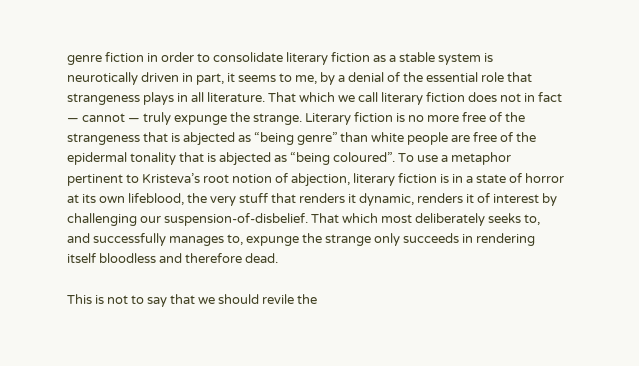genre fiction in order to consolidate literary fiction as a stable system is neurotically driven in part, it seems to me, by a denial of the essential role that strangeness plays in all literature. That which we call literary fiction does not in fact — cannot — truly expunge the strange. Literary fiction is no more free of the strangeness that is abjected as “being genre” than white people are free of the epidermal tonality that is abjected as “being coloured”. To use a metaphor pertinent to Kristeva’s root notion of abjection, literary fiction is in a state of horror at its own lifeblood, the very stuff that renders it dynamic, renders it of interest by challenging our suspension-of-disbelief. That which most deliberately seeks to, and successfully manages to, expunge the strange only succeeds in rendering itself bloodless and therefore dead.

This is not to say that we should revile the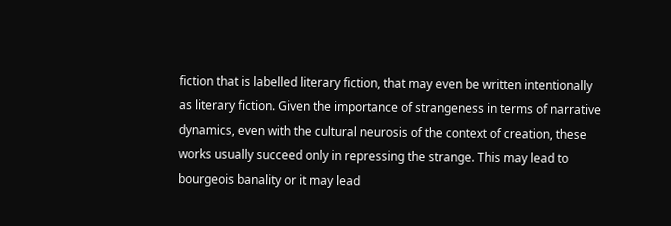fiction that is labelled literary fiction, that may even be written intentionally as literary fiction. Given the importance of strangeness in terms of narrative dynamics, even with the cultural neurosis of the context of creation, these works usually succeed only in repressing the strange. This may lead to bourgeois banality or it may lead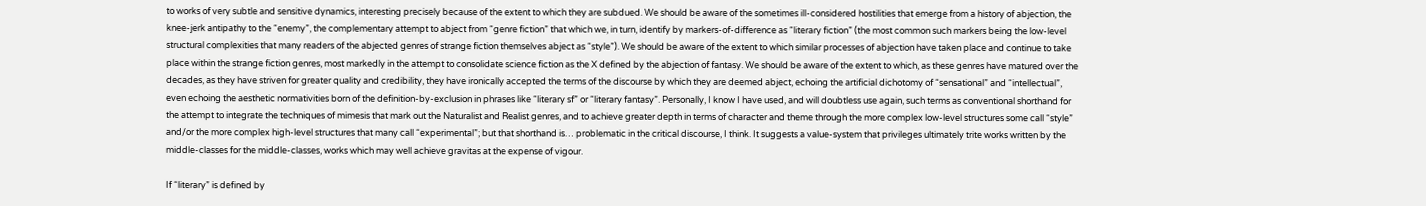to works of very subtle and sensitive dynamics, interesting precisely because of the extent to which they are subdued. We should be aware of the sometimes ill-considered hostilities that emerge from a history of abjection, the knee-jerk antipathy to the “enemy”, the complementary attempt to abject from “genre fiction” that which we, in turn, identify by markers-of-difference as “literary fiction” (the most common such markers being the low-level structural complexities that many readers of the abjected genres of strange fiction themselves abject as “style”). We should be aware of the extent to which similar processes of abjection have taken place and continue to take place within the strange fiction genres, most markedly in the attempt to consolidate science fiction as the X defined by the abjection of fantasy. We should be aware of the extent to which, as these genres have matured over the decades, as they have striven for greater quality and credibility, they have ironically accepted the terms of the discourse by which they are deemed abject, echoing the artificial dichotomy of “sensational” and “intellectual”, even echoing the aesthetic normativities born of the definition-by-exclusion in phrases like “literary sf” or “literary fantasy”. Personally, I know I have used, and will doubtless use again, such terms as conventional shorthand for the attempt to integrate the techniques of mimesis that mark out the Naturalist and Realist genres, and to achieve greater depth in terms of character and theme through the more complex low-level structures some call “style” and/or the more complex high-level structures that many call “experimental”; but that shorthand is… problematic in the critical discourse, I think. It suggests a value-system that privileges ultimately trite works written by the middle-classes for the middle-classes, works which may well achieve gravitas at the expense of vigour.

If “literary” is defined by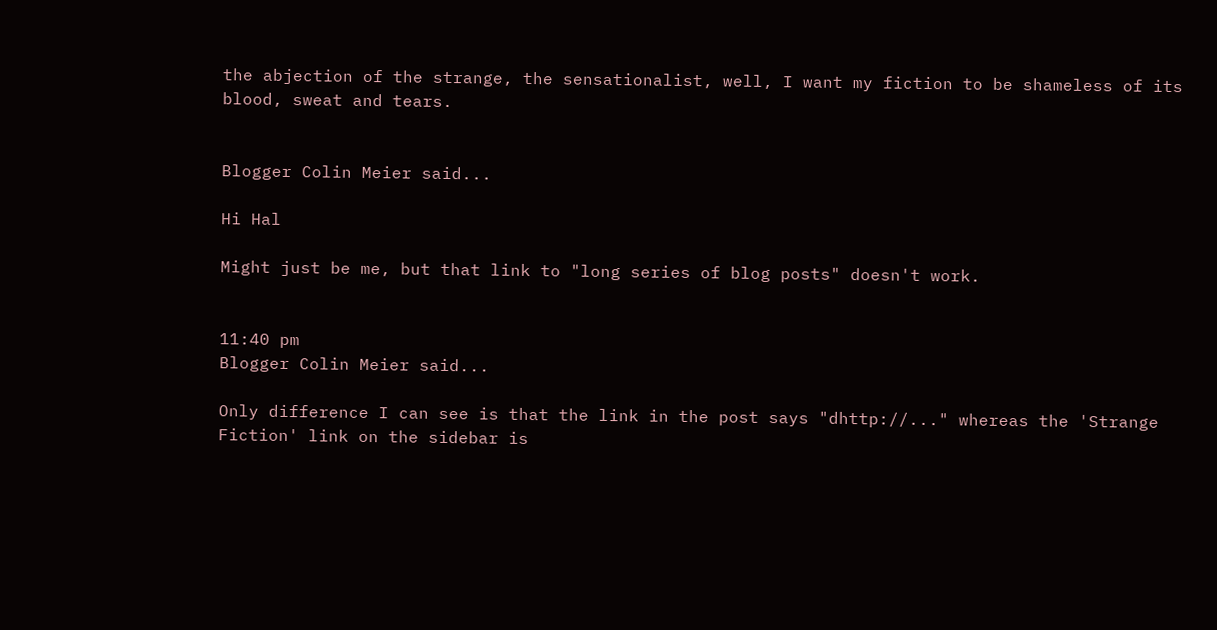the abjection of the strange, the sensationalist, well, I want my fiction to be shameless of its blood, sweat and tears.


Blogger Colin Meier said...

Hi Hal

Might just be me, but that link to "long series of blog posts" doesn't work.


11:40 pm
Blogger Colin Meier said...

Only difference I can see is that the link in the post says "dhttp://..." whereas the 'Strange Fiction' link on the sidebar is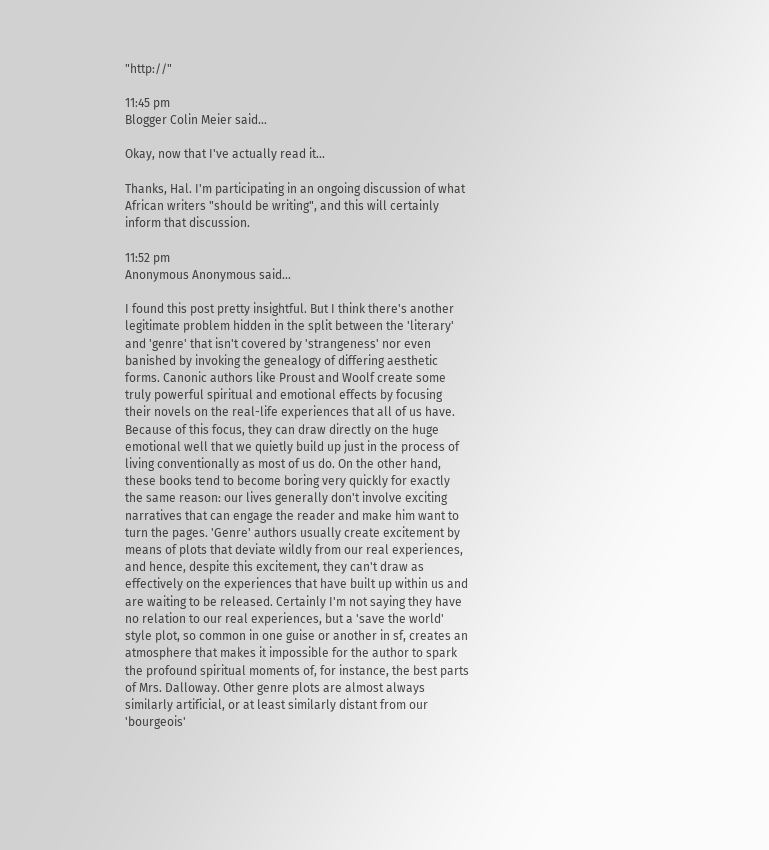"http://"

11:45 pm
Blogger Colin Meier said...

Okay, now that I've actually read it...

Thanks, Hal. I'm participating in an ongoing discussion of what African writers "should be writing", and this will certainly inform that discussion.

11:52 pm
Anonymous Anonymous said...

I found this post pretty insightful. But I think there's another legitimate problem hidden in the split between the 'literary' and 'genre' that isn't covered by 'strangeness' nor even banished by invoking the genealogy of differing aesthetic forms. Canonic authors like Proust and Woolf create some truly powerful spiritual and emotional effects by focusing their novels on the real-life experiences that all of us have. Because of this focus, they can draw directly on the huge emotional well that we quietly build up just in the process of living conventionally as most of us do. On the other hand, these books tend to become boring very quickly for exactly the same reason: our lives generally don't involve exciting narratives that can engage the reader and make him want to turn the pages. 'Genre' authors usually create excitement by means of plots that deviate wildly from our real experiences, and hence, despite this excitement, they can't draw as effectively on the experiences that have built up within us and are waiting to be released. Certainly I'm not saying they have no relation to our real experiences, but a 'save the world' style plot, so common in one guise or another in sf, creates an atmosphere that makes it impossible for the author to spark the profound spiritual moments of, for instance, the best parts of Mrs. Dalloway. Other genre plots are almost always similarly artificial, or at least similarly distant from our 'bourgeois'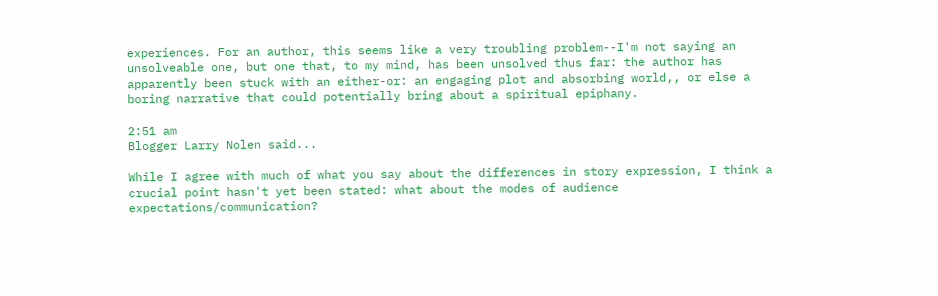experiences. For an author, this seems like a very troubling problem--I'm not saying an unsolveable one, but one that, to my mind, has been unsolved thus far: the author has apparently been stuck with an either-or: an engaging plot and absorbing world,, or else a boring narrative that could potentially bring about a spiritual epiphany.

2:51 am
Blogger Larry Nolen said...

While I agree with much of what you say about the differences in story expression, I think a crucial point hasn't yet been stated: what about the modes of audience expectations/communication?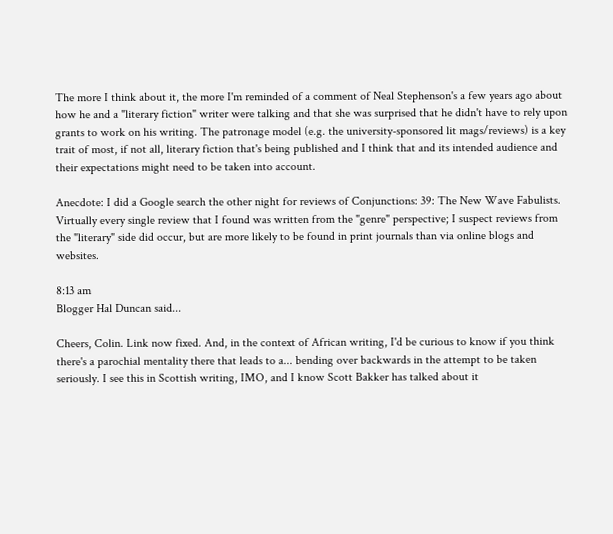The more I think about it, the more I'm reminded of a comment of Neal Stephenson's a few years ago about how he and a "literary fiction" writer were talking and that she was surprised that he didn't have to rely upon grants to work on his writing. The patronage model (e.g. the university-sponsored lit mags/reviews) is a key trait of most, if not all, literary fiction that's being published and I think that and its intended audience and their expectations might need to be taken into account.

Anecdote: I did a Google search the other night for reviews of Conjunctions: 39: The New Wave Fabulists. Virtually every single review that I found was written from the "genre" perspective; I suspect reviews from the "literary" side did occur, but are more likely to be found in print journals than via online blogs and websites.

8:13 am
Blogger Hal Duncan said...

Cheers, Colin. Link now fixed. And, in the context of African writing, I'd be curious to know if you think there's a parochial mentality there that leads to a... bending over backwards in the attempt to be taken seriously. I see this in Scottish writing, IMO, and I know Scott Bakker has talked about it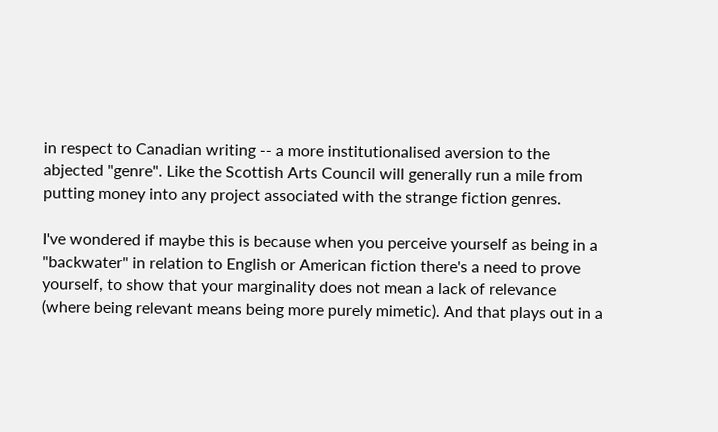in respect to Canadian writing -- a more institutionalised aversion to the abjected "genre". Like the Scottish Arts Council will generally run a mile from putting money into any project associated with the strange fiction genres.

I've wondered if maybe this is because when you perceive yourself as being in a "backwater" in relation to English or American fiction there's a need to prove yourself, to show that your marginality does not mean a lack of relevance (where being relevant means being more purely mimetic). And that plays out in a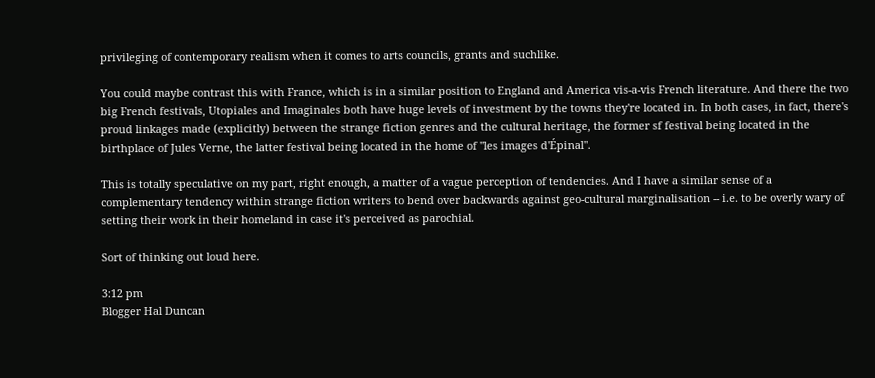privileging of contemporary realism when it comes to arts councils, grants and suchlike.

You could maybe contrast this with France, which is in a similar position to England and America vis-a-vis French literature. And there the two big French festivals, Utopiales and Imaginales both have huge levels of investment by the towns they're located in. In both cases, in fact, there's proud linkages made (explicitly) between the strange fiction genres and the cultural heritage, the former sf festival being located in the birthplace of Jules Verne, the latter festival being located in the home of "les images d'Épinal".

This is totally speculative on my part, right enough, a matter of a vague perception of tendencies. And I have a similar sense of a complementary tendency within strange fiction writers to bend over backwards against geo-cultural marginalisation -- i.e. to be overly wary of setting their work in their homeland in case it's perceived as parochial.

Sort of thinking out loud here.

3:12 pm
Blogger Hal Duncan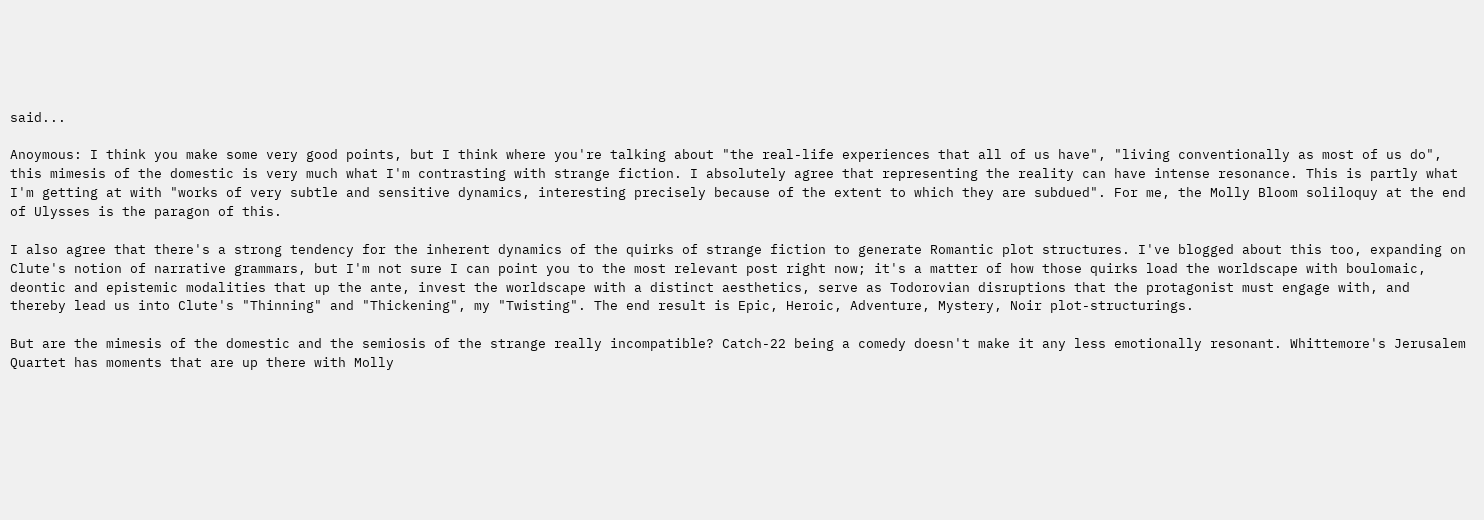said...

Anoymous: I think you make some very good points, but I think where you're talking about "the real-life experiences that all of us have", "living conventionally as most of us do", this mimesis of the domestic is very much what I'm contrasting with strange fiction. I absolutely agree that representing the reality can have intense resonance. This is partly what I'm getting at with "works of very subtle and sensitive dynamics, interesting precisely because of the extent to which they are subdued". For me, the Molly Bloom soliloquy at the end of Ulysses is the paragon of this.

I also agree that there's a strong tendency for the inherent dynamics of the quirks of strange fiction to generate Romantic plot structures. I've blogged about this too, expanding on Clute's notion of narrative grammars, but I'm not sure I can point you to the most relevant post right now; it's a matter of how those quirks load the worldscape with boulomaic, deontic and epistemic modalities that up the ante, invest the worldscape with a distinct aesthetics, serve as Todorovian disruptions that the protagonist must engage with, and thereby lead us into Clute's "Thinning" and "Thickening", my "Twisting". The end result is Epic, Heroic, Adventure, Mystery, Noir plot-structurings.

But are the mimesis of the domestic and the semiosis of the strange really incompatible? Catch-22 being a comedy doesn't make it any less emotionally resonant. Whittemore's Jerusalem Quartet has moments that are up there with Molly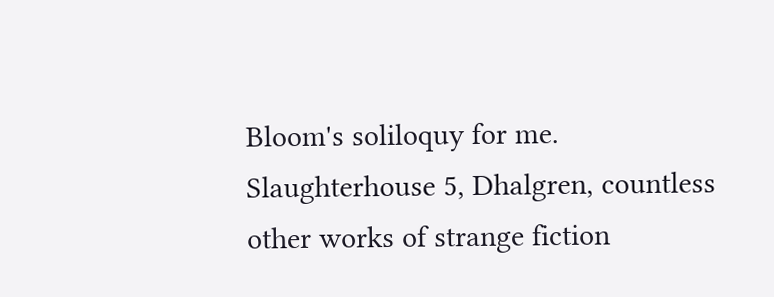Bloom's soliloquy for me. Slaughterhouse 5, Dhalgren, countless other works of strange fiction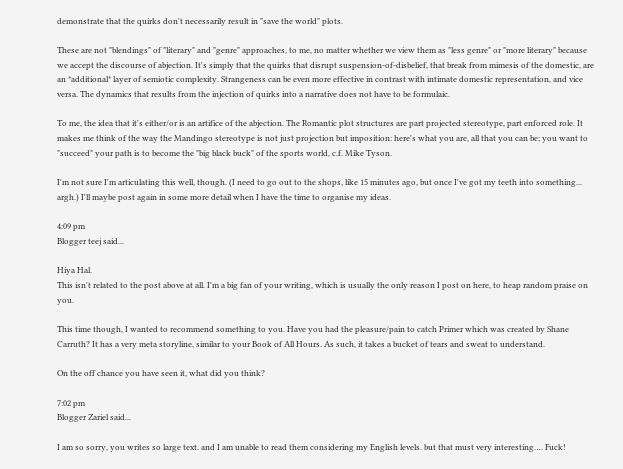demonstrate that the quirks don't necessarily result in "save the world" plots.

These are not "blendings" of "literary" and "genre" approaches, to me, no matter whether we view them as "less genre" or "more literary" because we accept the discourse of abjection. It's simply that the quirks that disrupt suspension-of-disbelief, that break from mimesis of the domestic, are an *additional* layer of semiotic complexity. Strangeness can be even more effective in contrast with intimate domestic representation, and vice versa. The dynamics that results from the injection of quirks into a narrative does not have to be formulaic.

To me, the idea that it's either/or is an artifice of the abjection. The Romantic plot structures are part projected stereotype, part enforced role. It makes me think of the way the Mandingo stereotype is not just projection but imposition: here's what you are, all that you can be; you want to "succeed" your path is to become the "big black buck" of the sports world, c.f. Mike Tyson.

I'm not sure I'm articulating this well, though. (I need to go out to the shops, like 15 minutes ago, but once I've got my teeth into something... argh.) I'll maybe post again in some more detail when I have the time to organise my ideas.

4:09 pm
Blogger teej said...

Hiya Hal.
This isn't related to the post above at all. I'm a big fan of your writing, which is usually the only reason I post on here, to heap random praise on you.

This time though, I wanted to recommend something to you. Have you had the pleasure/pain to catch Primer which was created by Shane Carruth? It has a very meta storyline, similar to your Book of All Hours. As such, it takes a bucket of tears and sweat to understand.

On the off chance you have seen it, what did you think?

7:02 pm
Blogger Zariel said...

I am so sorry, you writes so large text. and I am unable to read them considering my English levels. but that must very interesting…. Fuck!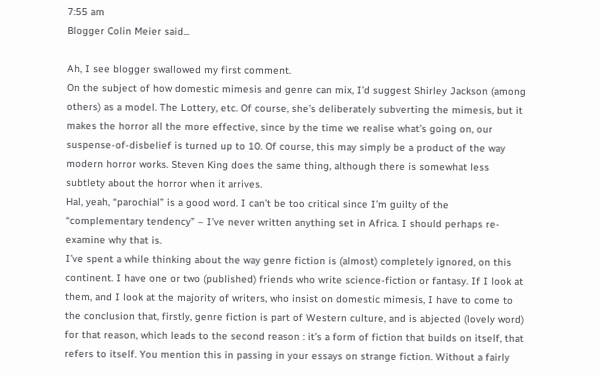7:55 am
Blogger Colin Meier said...

Ah, I see blogger swallowed my first comment.
On the subject of how domestic mimesis and genre can mix, I’d suggest Shirley Jackson (among others) as a model. The Lottery, etc. Of course, she’s deliberately subverting the mimesis, but it makes the horror all the more effective, since by the time we realise what’s going on, our suspense-of-disbelief is turned up to 10. Of course, this may simply be a product of the way modern horror works. Steven King does the same thing, although there is somewhat less subtlety about the horror when it arrives.
Hal, yeah, “parochial” is a good word. I can’t be too critical since I’m guilty of the “complementary tendency” – I’ve never written anything set in Africa. I should perhaps re-examine why that is.
I’ve spent a while thinking about the way genre fiction is (almost) completely ignored, on this continent. I have one or two (published) friends who write science-fiction or fantasy. If I look at them, and I look at the majority of writers, who insist on domestic mimesis, I have to come to the conclusion that, firstly, genre fiction is part of Western culture, and is abjected (lovely word) for that reason, which leads to the second reason : it’s a form of fiction that builds on itself, that refers to itself. You mention this in passing in your essays on strange fiction. Without a fairly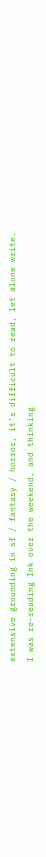extensive grounding in sf / fantasy / horror, it’s difficult to read, let alone write.
I was re-reading Ink over the weekend, and thinking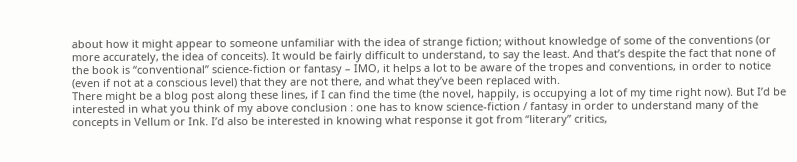about how it might appear to someone unfamiliar with the idea of strange fiction; without knowledge of some of the conventions (or more accurately, the idea of conceits). It would be fairly difficult to understand, to say the least. And that’s despite the fact that none of the book is “conventional” science-fiction or fantasy – IMO, it helps a lot to be aware of the tropes and conventions, in order to notice (even if not at a conscious level) that they are not there, and what they’ve been replaced with.
There might be a blog post along these lines, if I can find the time (the novel, happily, is occupying a lot of my time right now). But I’d be interested in what you think of my above conclusion : one has to know science-fiction / fantasy in order to understand many of the concepts in Vellum or Ink. I’d also be interested in knowing what response it got from “literary” critics,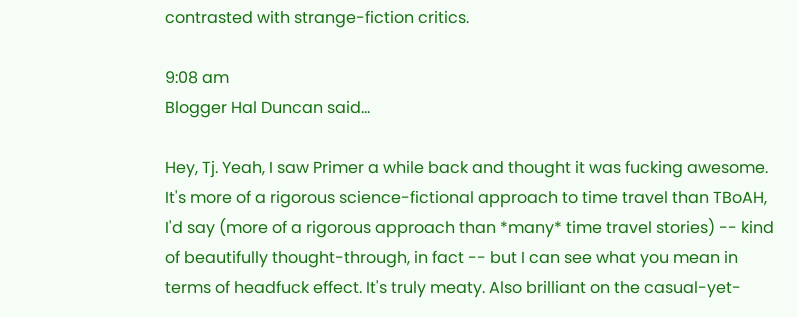contrasted with strange-fiction critics.

9:08 am
Blogger Hal Duncan said...

Hey, Tj. Yeah, I saw Primer a while back and thought it was fucking awesome. It's more of a rigorous science-fictional approach to time travel than TBoAH, I'd say (more of a rigorous approach than *many* time travel stories) -- kind of beautifully thought-through, in fact -- but I can see what you mean in terms of headfuck effect. It's truly meaty. Also brilliant on the casual-yet-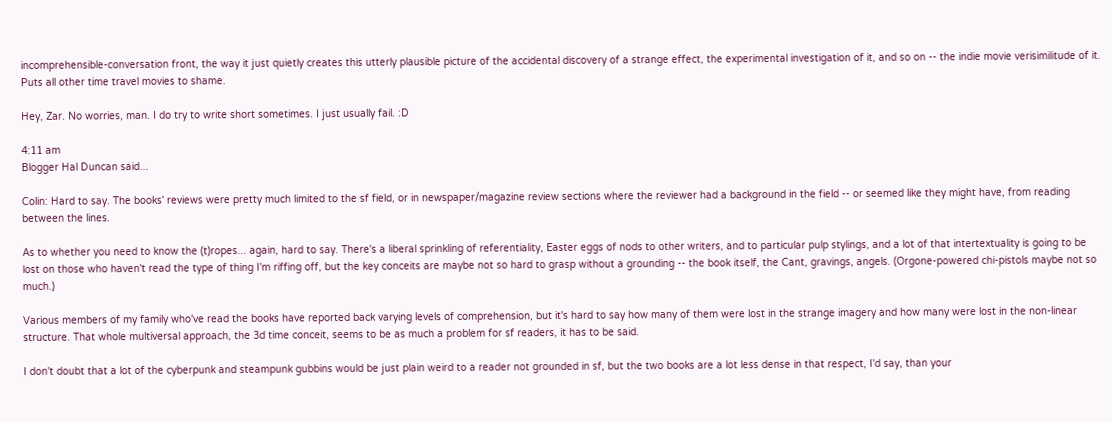incomprehensible-conversation front, the way it just quietly creates this utterly plausible picture of the accidental discovery of a strange effect, the experimental investigation of it, and so on -- the indie movie verisimilitude of it. Puts all other time travel movies to shame.

Hey, Zar. No worries, man. I do try to write short sometimes. I just usually fail. :D

4:11 am
Blogger Hal Duncan said...

Colin: Hard to say. The books' reviews were pretty much limited to the sf field, or in newspaper/magazine review sections where the reviewer had a background in the field -- or seemed like they might have, from reading between the lines.

As to whether you need to know the (t)ropes... again, hard to say. There's a liberal sprinkling of referentiality, Easter eggs of nods to other writers, and to particular pulp stylings, and a lot of that intertextuality is going to be lost on those who haven't read the type of thing I'm riffing off, but the key conceits are maybe not so hard to grasp without a grounding -- the book itself, the Cant, gravings, angels. (Orgone-powered chi-pistols maybe not so much.)

Various members of my family who've read the books have reported back varying levels of comprehension, but it's hard to say how many of them were lost in the strange imagery and how many were lost in the non-linear structure. That whole multiversal approach, the 3d time conceit, seems to be as much a problem for sf readers, it has to be said.

I don't doubt that a lot of the cyberpunk and steampunk gubbins would be just plain weird to a reader not grounded in sf, but the two books are a lot less dense in that respect, I'd say, than your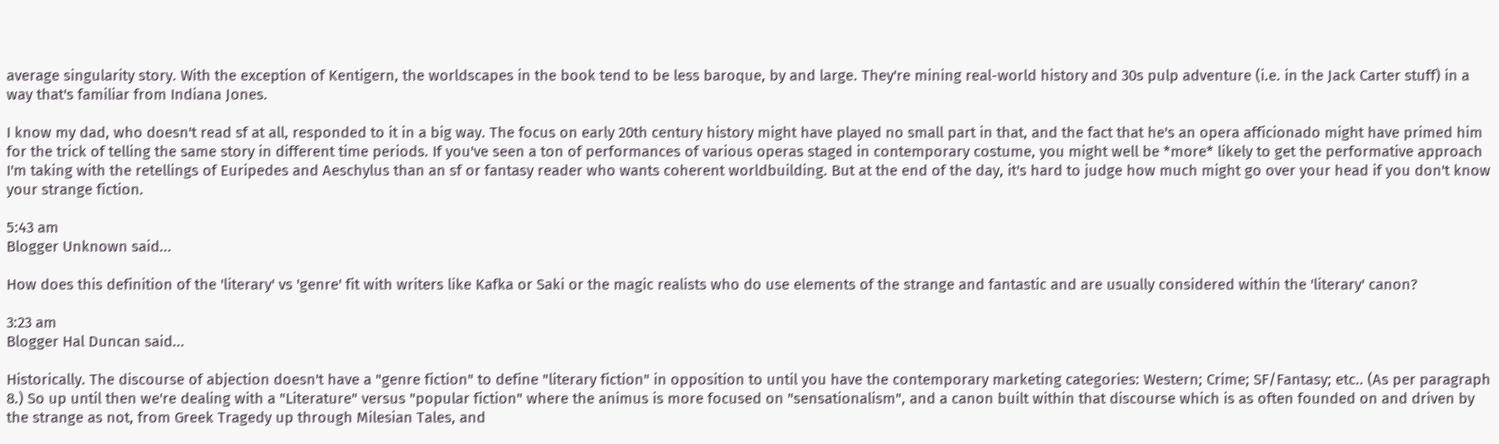average singularity story. With the exception of Kentigern, the worldscapes in the book tend to be less baroque, by and large. They're mining real-world history and 30s pulp adventure (i.e. in the Jack Carter stuff) in a way that's familiar from Indiana Jones.

I know my dad, who doesn't read sf at all, responded to it in a big way. The focus on early 20th century history might have played no small part in that, and the fact that he's an opera afficionado might have primed him for the trick of telling the same story in different time periods. If you've seen a ton of performances of various operas staged in contemporary costume, you might well be *more* likely to get the performative approach I'm taking with the retellings of Euripedes and Aeschylus than an sf or fantasy reader who wants coherent worldbuilding. But at the end of the day, it's hard to judge how much might go over your head if you don't know your strange fiction.

5:43 am
Blogger Unknown said...

How does this definition of the 'literary' vs 'genre' fit with writers like Kafka or Saki or the magic realists who do use elements of the strange and fantastic and are usually considered within the 'literary' canon?

3:23 am
Blogger Hal Duncan said...

Historically. The discourse of abjection doesn't have a "genre fiction" to define "literary fiction" in opposition to until you have the contemporary marketing categories: Western; Crime; SF/Fantasy; etc.. (As per paragraph 8.) So up until then we're dealing with a "Literature" versus "popular fiction" where the animus is more focused on "sensationalism", and a canon built within that discourse which is as often founded on and driven by the strange as not, from Greek Tragedy up through Milesian Tales, and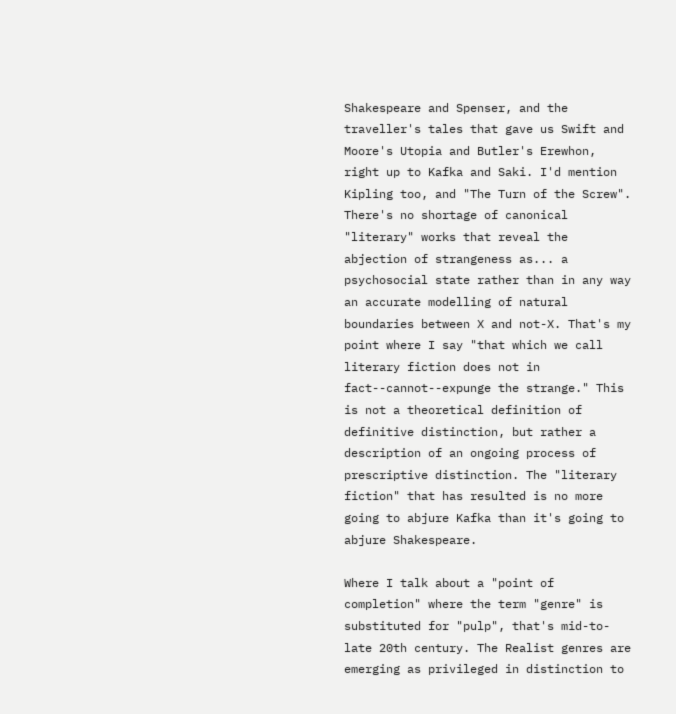Shakespeare and Spenser, and the traveller's tales that gave us Swift and Moore's Utopia and Butler's Erewhon, right up to Kafka and Saki. I'd mention Kipling too, and "The Turn of the Screw". There's no shortage of canonical "literary" works that reveal the abjection of strangeness as... a psychosocial state rather than in any way an accurate modelling of natural boundaries between X and not-X. That's my point where I say "that which we call literary fiction does not in fact--cannot--expunge the strange." This is not a theoretical definition of definitive distinction, but rather a description of an ongoing process of prescriptive distinction. The "literary fiction" that has resulted is no more going to abjure Kafka than it's going to abjure Shakespeare.

Where I talk about a "point of completion" where the term "genre" is substituted for "pulp", that's mid-to-late 20th century. The Realist genres are emerging as privileged in distinction to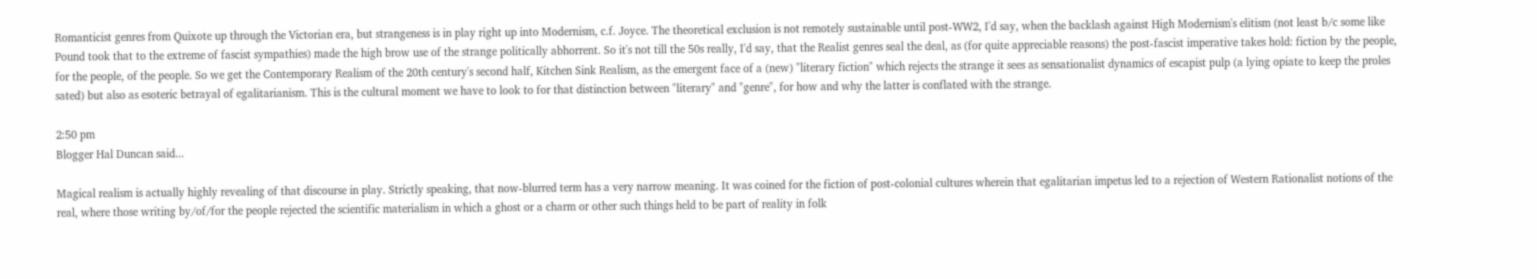Romanticist genres from Quixote up through the Victorian era, but strangeness is in play right up into Modernism, c.f. Joyce. The theoretical exclusion is not remotely sustainable until post-WW2, I'd say, when the backlash against High Modernism's elitism (not least b/c some like Pound took that to the extreme of fascist sympathies) made the high brow use of the strange politically abhorrent. So it's not till the 50s really, I'd say, that the Realist genres seal the deal, as (for quite appreciable reasons) the post-fascist imperative takes hold: fiction by the people, for the people, of the people. So we get the Contemporary Realism of the 20th century's second half, Kitchen Sink Realism, as the emergent face of a (new) "literary fiction" which rejects the strange it sees as sensationalist dynamics of escapist pulp (a lying opiate to keep the proles sated) but also as esoteric betrayal of egalitarianism. This is the cultural moment we have to look to for that distinction between "literary" and "genre", for how and why the latter is conflated with the strange.

2:50 pm
Blogger Hal Duncan said...

Magical realism is actually highly revealing of that discourse in play. Strictly speaking, that now-blurred term has a very narrow meaning. It was coined for the fiction of post-colonial cultures wherein that egalitarian impetus led to a rejection of Western Rationalist notions of the real, where those writing by/of/for the people rejected the scientific materialism in which a ghost or a charm or other such things held to be part of reality in folk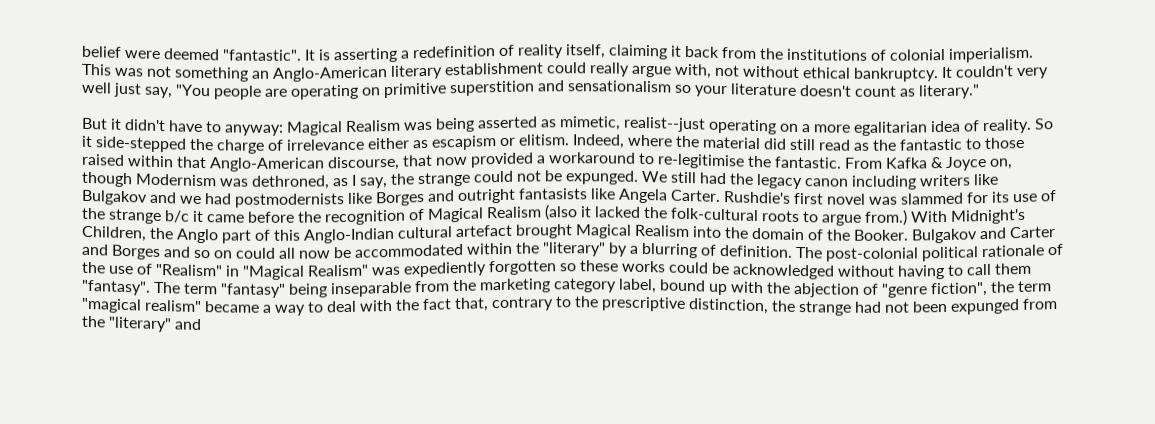belief were deemed "fantastic". It is asserting a redefinition of reality itself, claiming it back from the institutions of colonial imperialism. This was not something an Anglo-American literary establishment could really argue with, not without ethical bankruptcy. It couldn't very well just say, "You people are operating on primitive superstition and sensationalism so your literature doesn't count as literary."

But it didn't have to anyway: Magical Realism was being asserted as mimetic, realist--just operating on a more egalitarian idea of reality. So it side-stepped the charge of irrelevance either as escapism or elitism. Indeed, where the material did still read as the fantastic to those raised within that Anglo-American discourse, that now provided a workaround to re-legitimise the fantastic. From Kafka & Joyce on, though Modernism was dethroned, as I say, the strange could not be expunged. We still had the legacy canon including writers like Bulgakov and we had postmodernists like Borges and outright fantasists like Angela Carter. Rushdie's first novel was slammed for its use of the strange b/c it came before the recognition of Magical Realism (also it lacked the folk-cultural roots to argue from.) With Midnight's Children, the Anglo part of this Anglo-Indian cultural artefact brought Magical Realism into the domain of the Booker. Bulgakov and Carter and Borges and so on could all now be accommodated within the "literary" by a blurring of definition. The post-colonial political rationale of the use of "Realism" in "Magical Realism" was expediently forgotten so these works could be acknowledged without having to call them "fantasy". The term "fantasy" being inseparable from the marketing category label, bound up with the abjection of "genre fiction", the term "magical realism" became a way to deal with the fact that, contrary to the prescriptive distinction, the strange had not been expunged from the "literary" and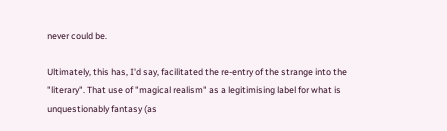never could be.

Ultimately, this has, I'd say, facilitated the re-entry of the strange into the "literary". That use of "magical realism" as a legitimising label for what is unquestionably fantasy (as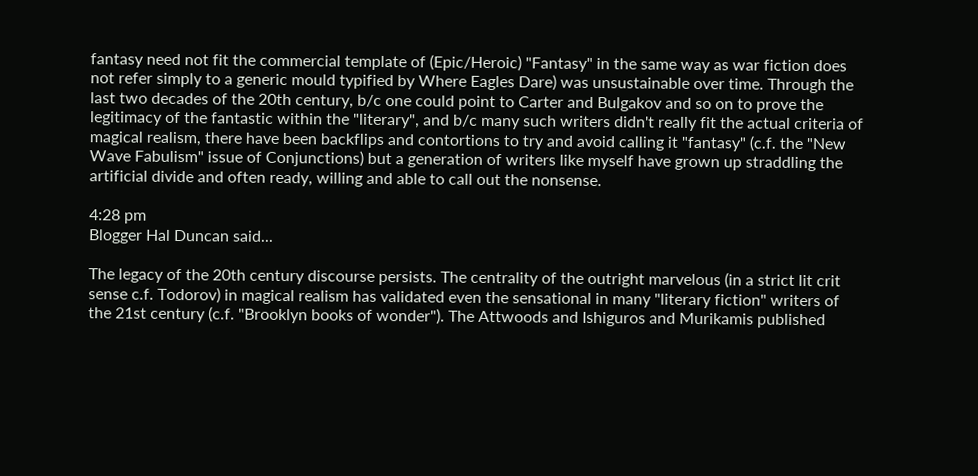fantasy need not fit the commercial template of (Epic/Heroic) "Fantasy" in the same way as war fiction does not refer simply to a generic mould typified by Where Eagles Dare) was unsustainable over time. Through the last two decades of the 20th century, b/c one could point to Carter and Bulgakov and so on to prove the legitimacy of the fantastic within the "literary", and b/c many such writers didn't really fit the actual criteria of magical realism, there have been backflips and contortions to try and avoid calling it "fantasy" (c.f. the "New Wave Fabulism" issue of Conjunctions) but a generation of writers like myself have grown up straddling the artificial divide and often ready, willing and able to call out the nonsense.

4:28 pm
Blogger Hal Duncan said...

The legacy of the 20th century discourse persists. The centrality of the outright marvelous (in a strict lit crit sense c.f. Todorov) in magical realism has validated even the sensational in many "literary fiction" writers of the 21st century (c.f. "Brooklyn books of wonder"). The Attwoods and Ishiguros and Murikamis published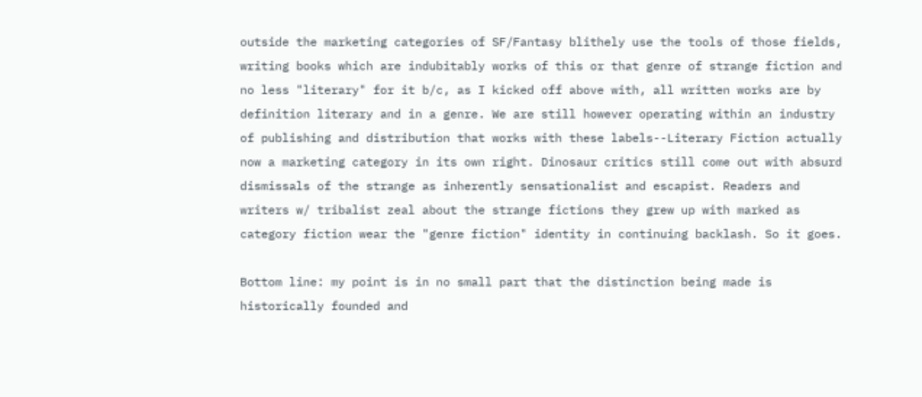outside the marketing categories of SF/Fantasy blithely use the tools of those fields, writing books which are indubitably works of this or that genre of strange fiction and no less "literary" for it b/c, as I kicked off above with, all written works are by definition literary and in a genre. We are still however operating within an industry of publishing and distribution that works with these labels--Literary Fiction actually now a marketing category in its own right. Dinosaur critics still come out with absurd dismissals of the strange as inherently sensationalist and escapist. Readers and writers w/ tribalist zeal about the strange fictions they grew up with marked as category fiction wear the "genre fiction" identity in continuing backlash. So it goes.

Bottom line: my point is in no small part that the distinction being made is historically founded and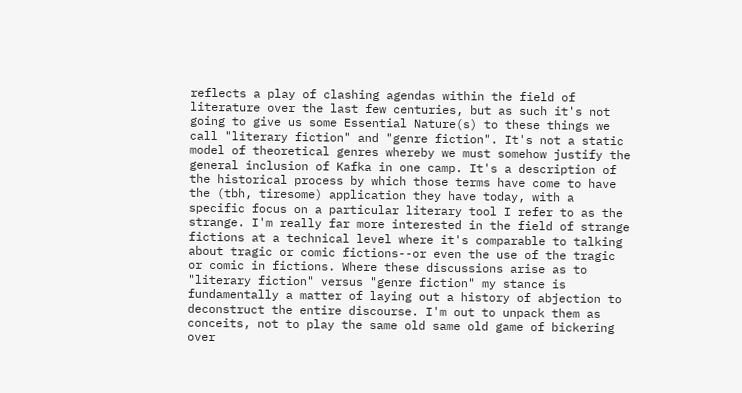reflects a play of clashing agendas within the field of literature over the last few centuries, but as such it's not going to give us some Essential Nature(s) to these things we call "literary fiction" and "genre fiction". It's not a static model of theoretical genres whereby we must somehow justify the general inclusion of Kafka in one camp. It's a description of the historical process by which those terms have come to have the (tbh, tiresome) application they have today, with a specific focus on a particular literary tool I refer to as the strange. I'm really far more interested in the field of strange fictions at a technical level where it's comparable to talking about tragic or comic fictions--or even the use of the tragic or comic in fictions. Where these discussions arise as to "literary fiction" versus "genre fiction" my stance is fundamentally a matter of laying out a history of abjection to deconstruct the entire discourse. I'm out to unpack them as conceits, not to play the same old same old game of bickering over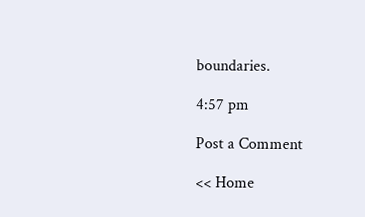boundaries.

4:57 pm

Post a Comment

<< Home